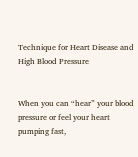Technique for Heart Disease and High Blood Pressure


When you can “hear” your blood pressure or feel your heart pumping fast,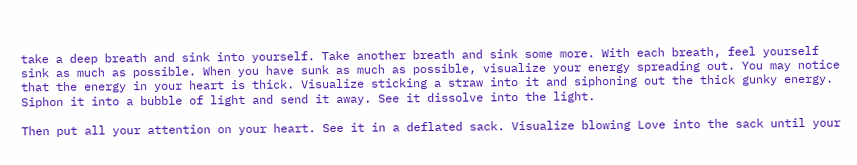take a deep breath and sink into yourself. Take another breath and sink some more. With each breath, feel yourself sink as much as possible. When you have sunk as much as possible, visualize your energy spreading out. You may notice that the energy in your heart is thick. Visualize sticking a straw into it and siphoning out the thick gunky energy. Siphon it into a bubble of light and send it away. See it dissolve into the light.

Then put all your attention on your heart. See it in a deflated sack. Visualize blowing Love into the sack until your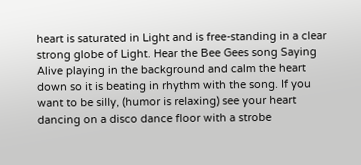heart is saturated in Light and is free-standing in a clear strong globe of Light. Hear the Bee Gees song Saying Alive playing in the background and calm the heart down so it is beating in rhythm with the song. If you want to be silly, (humor is relaxing) see your heart dancing on a disco dance floor with a strobe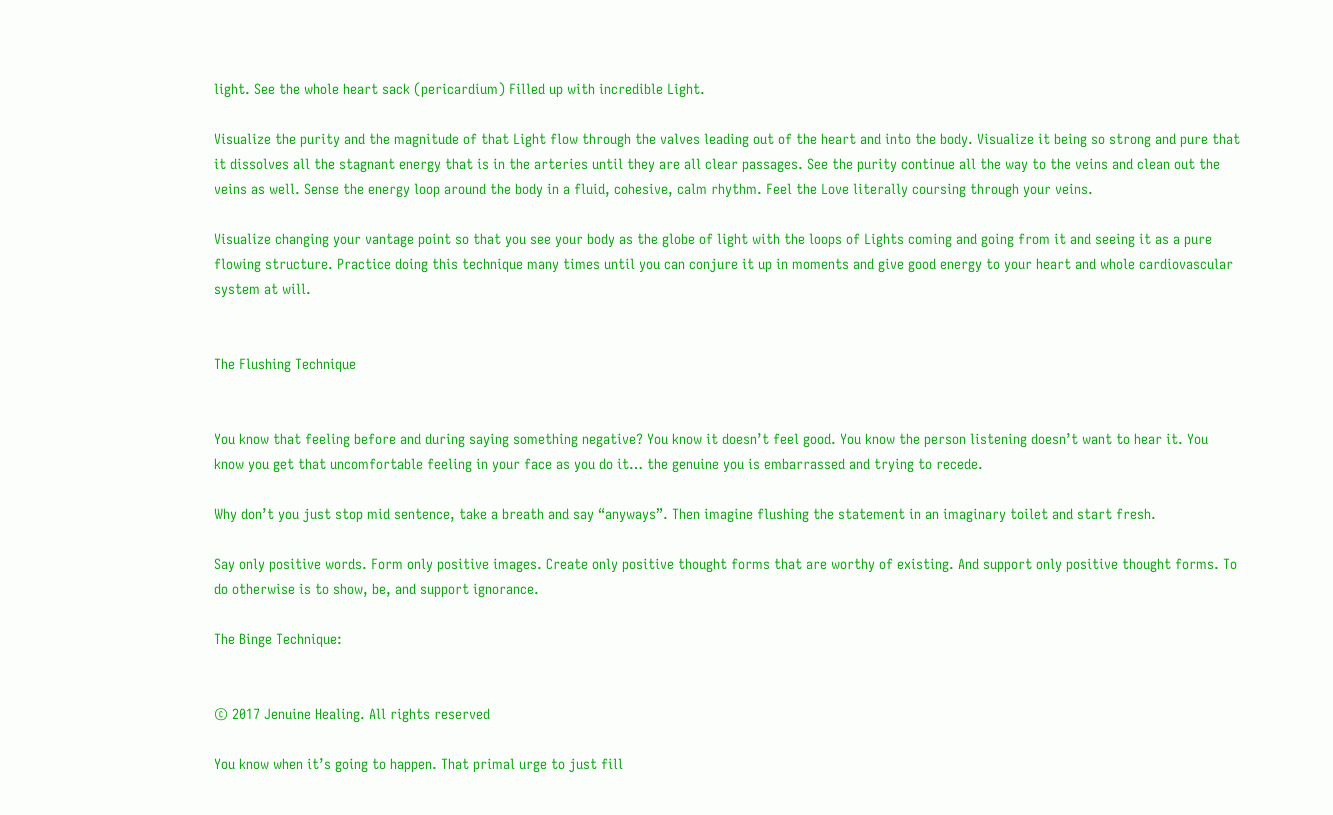light. See the whole heart sack (pericardium) Filled up with incredible Light.

Visualize the purity and the magnitude of that Light flow through the valves leading out of the heart and into the body. Visualize it being so strong and pure that it dissolves all the stagnant energy that is in the arteries until they are all clear passages. See the purity continue all the way to the veins and clean out the veins as well. Sense the energy loop around the body in a fluid, cohesive, calm rhythm. Feel the Love literally coursing through your veins.

Visualize changing your vantage point so that you see your body as the globe of light with the loops of Lights coming and going from it and seeing it as a pure flowing structure. Practice doing this technique many times until you can conjure it up in moments and give good energy to your heart and whole cardiovascular system at will.


The Flushing Technique


You know that feeling before and during saying something negative? You know it doesn’t feel good. You know the person listening doesn’t want to hear it. You know you get that uncomfortable feeling in your face as you do it… the genuine you is embarrassed and trying to recede.

Why don’t you just stop mid sentence, take a breath and say “anyways”. Then imagine flushing the statement in an imaginary toilet and start fresh.

Say only positive words. Form only positive images. Create only positive thought forms that are worthy of existing. And support only positive thought forms. To do otherwise is to show, be, and support ignorance.

The Binge Technique:


© 2017 Jenuine Healing. All rights reserved

You know when it’s going to happen. That primal urge to just fill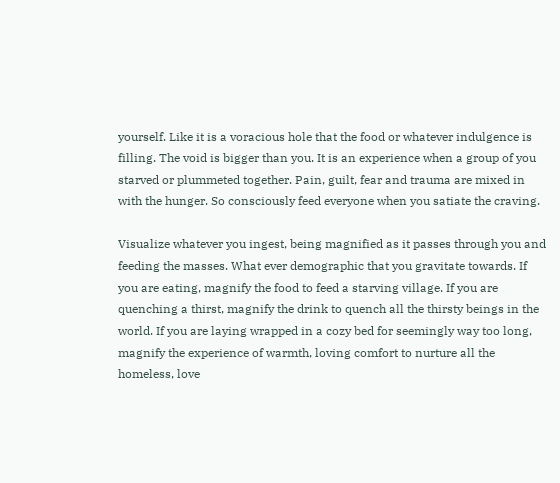yourself. Like it is a voracious hole that the food or whatever indulgence is filling. The void is bigger than you. It is an experience when a group of you starved or plummeted together. Pain, guilt, fear and trauma are mixed in with the hunger. So consciously feed everyone when you satiate the craving.

Visualize whatever you ingest, being magnified as it passes through you and feeding the masses. What ever demographic that you gravitate towards. If you are eating, magnify the food to feed a starving village. If you are quenching a thirst, magnify the drink to quench all the thirsty beings in the world. If you are laying wrapped in a cozy bed for seemingly way too long, magnify the experience of warmth, loving comfort to nurture all the homeless, love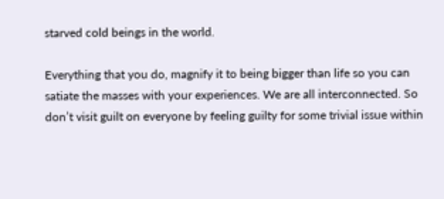starved cold beings in the world.

Everything that you do, magnify it to being bigger than life so you can satiate the masses with your experiences. We are all interconnected. So don’t visit guilt on everyone by feeling guilty for some trivial issue within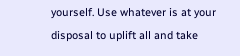yourself. Use whatever is at your disposal to uplift all and take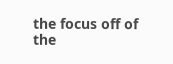the focus off of the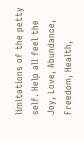limitations of the petty self. Help all feel the Joy, Love, Abundance, Freedom, Health,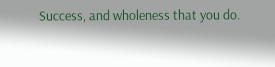Success, and wholeness that you do.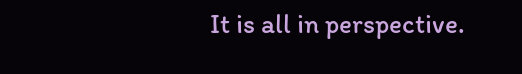It is all in perspective.